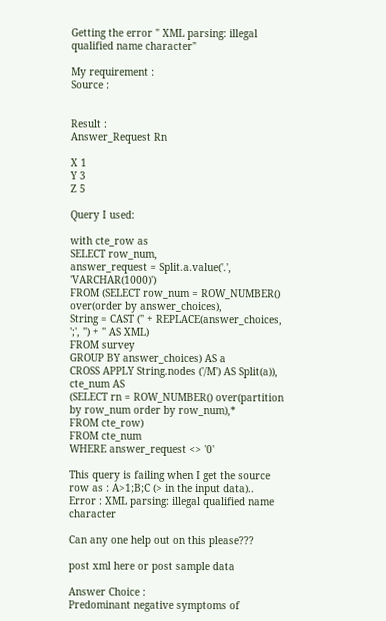Getting the error " XML parsing: illegal qualified name character"

My requirement :
Source :


Result :
Answer_Request Rn

X 1
Y 3
Z 5

Query I used:

with cte_row as
SELECT row_num,
answer_request = Split.a.value('.', 'VARCHAR(1000)')
FROM (SELECT row_num = ROW_NUMBER() over(order by answer_choices),
String = CAST ('' + REPLACE(answer_choices, ';', '') + '' AS XML)
FROM survey
GROUP BY answer_choices) AS a
CROSS APPLY String.nodes ('/M') AS Split(a)),
cte_num AS
(SELECT rn = ROW_NUMBER() over(partition by row_num order by row_num),*
FROM cte_row)
FROM cte_num
WHERE answer_request <> '0'

This query is failing when I get the source row as : A>1;B;C (> in the input data)..
Error : XML parsing: illegal qualified name character

Can any one help out on this please???

post xml here or post sample data

Answer Choice :
Predominant negative symptoms of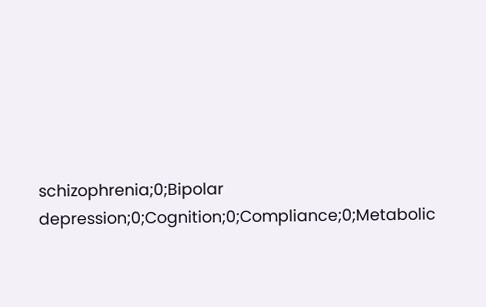schizophrenia;0;Bipolar depression;0;Cognition;0;Compliance;0;Metabolic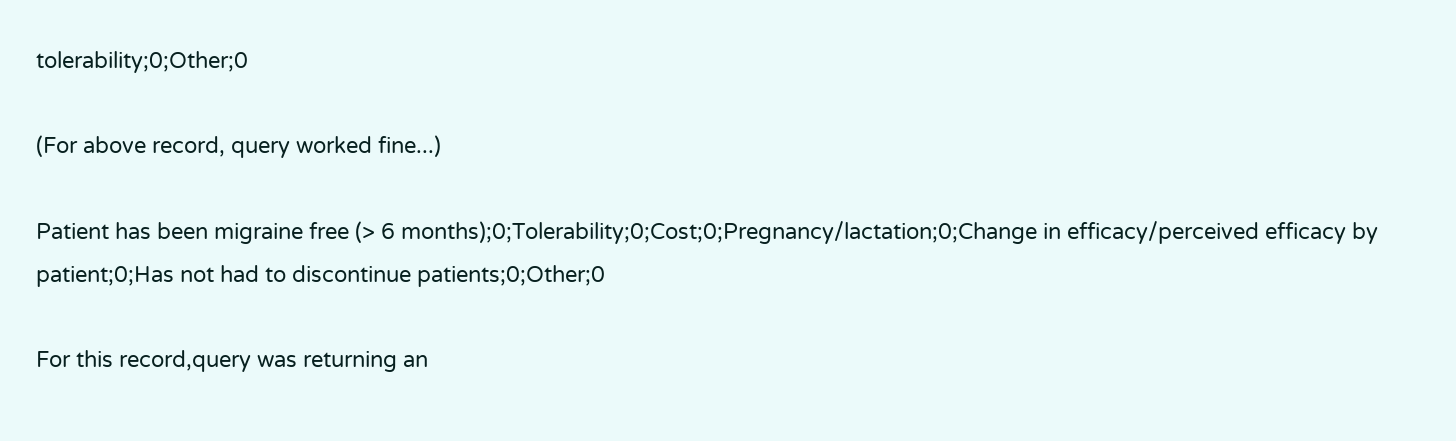tolerability;0;Other;0

(For above record, query worked fine...)

Patient has been migraine free (> 6 months);0;Tolerability;0;Cost;0;Pregnancy/lactation;0;Change in efficacy/perceived efficacy by patient;0;Has not had to discontinue patients;0;Other;0

For this record,query was returning an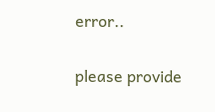error..

please provide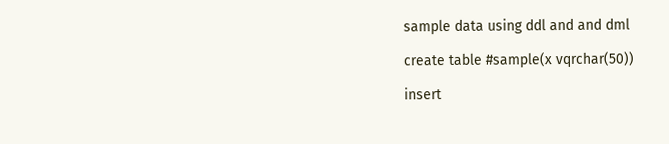sample data using ddl and and dml

create table #sample(x vqrchar(50))

insert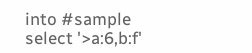into #sample
select '>a:6,b:f'